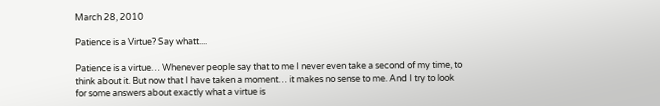March 28, 2010

Patience is a Virtue? Say whatt....

Patience is a virtue… Whenever people say that to me I never even take a second of my time, to think about it. But now that I have taken a moment… it makes no sense to me. And I try to look for some answers about exactly what a virtue is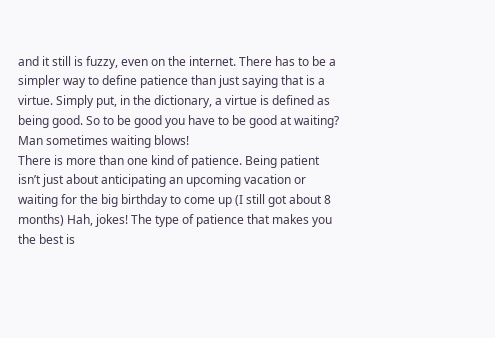and it still is fuzzy, even on the internet. There has to be a simpler way to define patience than just saying that is a virtue. Simply put, in the dictionary, a virtue is defined as being good. So to be good you have to be good at waiting? Man sometimes waiting blows!
There is more than one kind of patience. Being patient isn’t just about anticipating an upcoming vacation or waiting for the big birthday to come up (I still got about 8 months) Hah, jokes! The type of patience that makes you the best is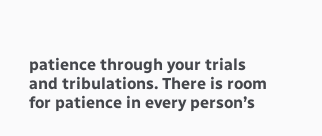patience through your trials and tribulations. There is room for patience in every person’s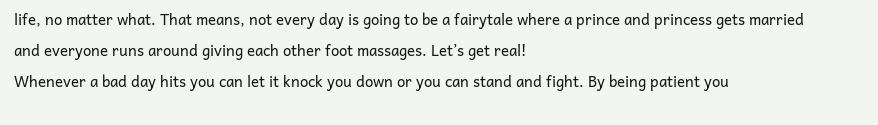life, no matter what. That means, not every day is going to be a fairytale where a prince and princess gets married and everyone runs around giving each other foot massages. Let’s get real!
Whenever a bad day hits you can let it knock you down or you can stand and fight. By being patient you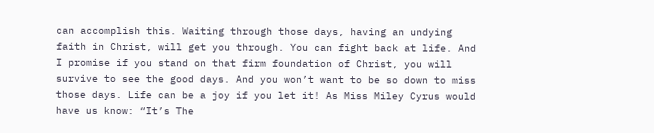can accomplish this. Waiting through those days, having an undying faith in Christ, will get you through. You can fight back at life. And I promise if you stand on that firm foundation of Christ, you will survive to see the good days. And you won’t want to be so down to miss those days. Life can be a joy if you let it! As Miss Miley Cyrus would have us know: “It’s The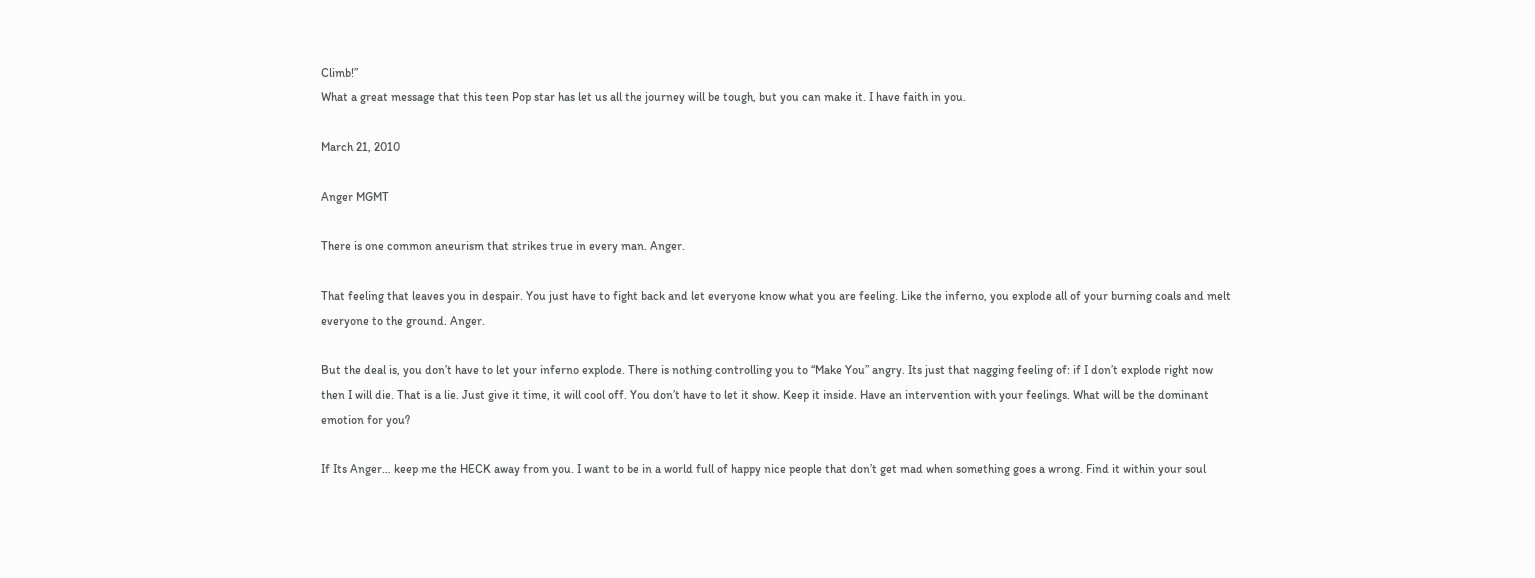Climb!”
What a great message that this teen Pop star has let us all the journey will be tough, but you can make it. I have faith in you.

March 21, 2010

Anger MGMT

There is one common aneurism that strikes true in every man. Anger.

That feeling that leaves you in despair. You just have to fight back and let everyone know what you are feeling. Like the inferno, you explode all of your burning coals and melt everyone to the ground. Anger.

But the deal is, you don’t have to let your inferno explode. There is nothing controlling you to “Make You” angry. Its just that nagging feeling of: if I don’t explode right now then I will die. That is a lie. Just give it time, it will cool off. You don’t have to let it show. Keep it inside. Have an intervention with your feelings. What will be the dominant emotion for you?

If Its Anger… keep me the HECK away from you. I want to be in a world full of happy nice people that don’t get mad when something goes a wrong. Find it within your soul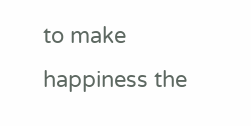to make happiness the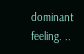dominant feeling. ..